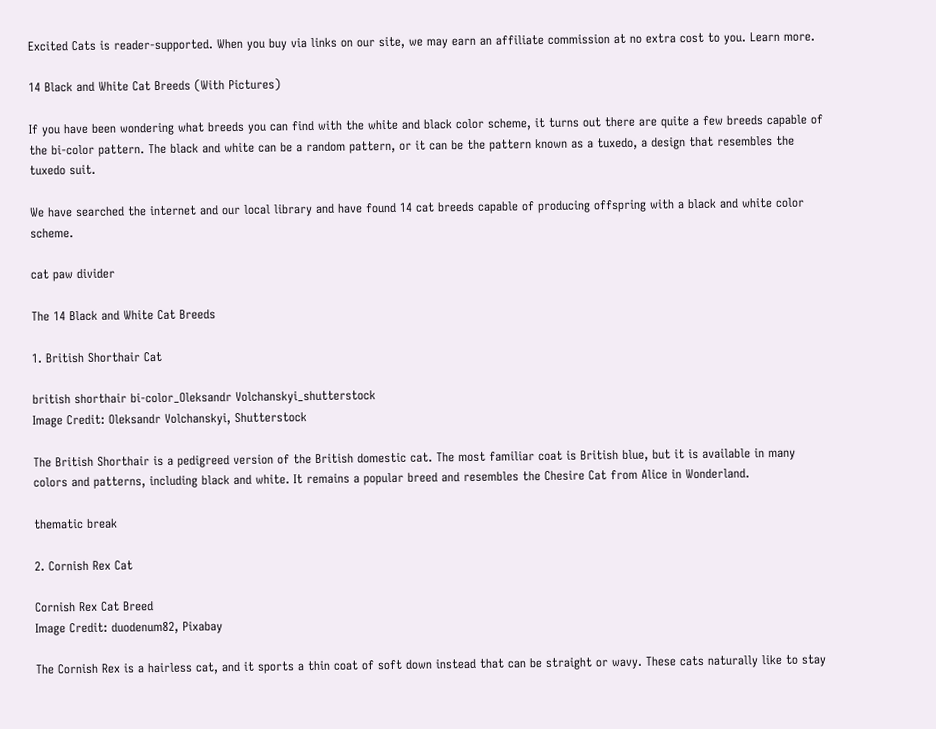Excited Cats is reader-supported. When you buy via links on our site, we may earn an affiliate commission at no extra cost to you. Learn more.

14 Black and White Cat Breeds (With Pictures)

If you have been wondering what breeds you can find with the white and black color scheme, it turns out there are quite a few breeds capable of the bi-color pattern. The black and white can be a random pattern, or it can be the pattern known as a tuxedo, a design that resembles the tuxedo suit.

We have searched the internet and our local library and have found 14 cat breeds capable of producing offspring with a black and white color scheme.

cat paw divider

The 14 Black and White Cat Breeds

1. British Shorthair Cat

british shorthair bi-color_Oleksandr Volchanskyi_shutterstock
Image Credit: Oleksandr Volchanskyi, Shutterstock

The British Shorthair is a pedigreed version of the British domestic cat. The most familiar coat is British blue, but it is available in many colors and patterns, including black and white. It remains a popular breed and resembles the Chesire Cat from Alice in Wonderland.

thematic break

2. Cornish Rex Cat

Cornish Rex Cat Breed
Image Credit: duodenum82, Pixabay

The Cornish Rex is a hairless cat, and it sports a thin coat of soft down instead that can be straight or wavy. These cats naturally like to stay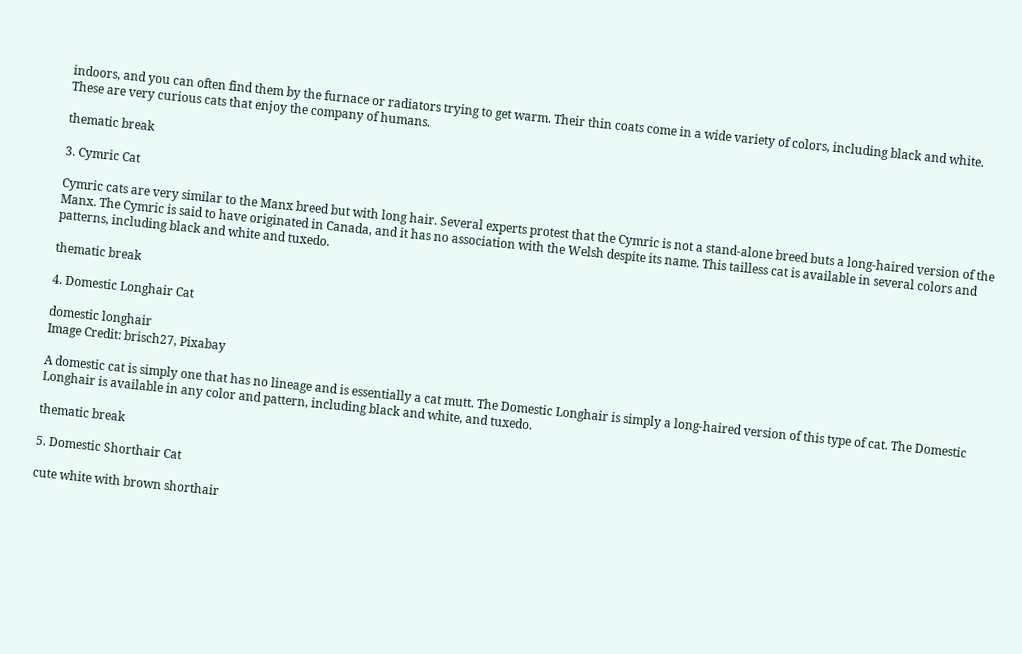indoors, and you can often find them by the furnace or radiators trying to get warm. Their thin coats come in a wide variety of colors, including black and white. These are very curious cats that enjoy the company of humans.

thematic break

3. Cymric Cat

Cymric cats are very similar to the Manx breed but with long hair. Several experts protest that the Cymric is not a stand-alone breed buts a long-haired version of the Manx. The Cymric is said to have originated in Canada, and it has no association with the Welsh despite its name. This tailless cat is available in several colors and patterns, including black and white and tuxedo.

thematic break

4. Domestic Longhair Cat

domestic longhair
Image Credit: brisch27, Pixabay

A domestic cat is simply one that has no lineage and is essentially a cat mutt. The Domestic Longhair is simply a long-haired version of this type of cat. The Domestic Longhair is available in any color and pattern, including black and white, and tuxedo.

thematic break

5. Domestic Shorthair Cat

cute white with brown shorthair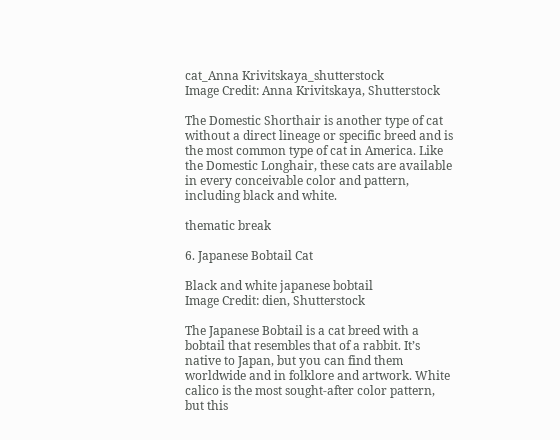cat_Anna Krivitskaya_shutterstock
Image Credit: Anna Krivitskaya, Shutterstock

The Domestic Shorthair is another type of cat without a direct lineage or specific breed and is the most common type of cat in America. Like the Domestic Longhair, these cats are available in every conceivable color and pattern, including black and white.

thematic break

6. Japanese Bobtail Cat

Black and white japanese bobtail
Image Credit: dien, Shutterstock

The Japanese Bobtail is a cat breed with a bobtail that resembles that of a rabbit. It’s native to Japan, but you can find them worldwide and in folklore and artwork. White calico is the most sought-after color pattern, but this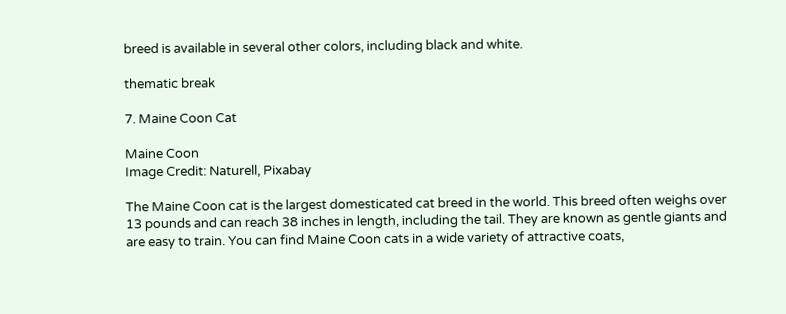breed is available in several other colors, including black and white.

thematic break

7. Maine Coon Cat

Maine Coon
Image Credit: Naturell, Pixabay

The Maine Coon cat is the largest domesticated cat breed in the world. This breed often weighs over 13 pounds and can reach 38 inches in length, including the tail. They are known as gentle giants and are easy to train. You can find Maine Coon cats in a wide variety of attractive coats,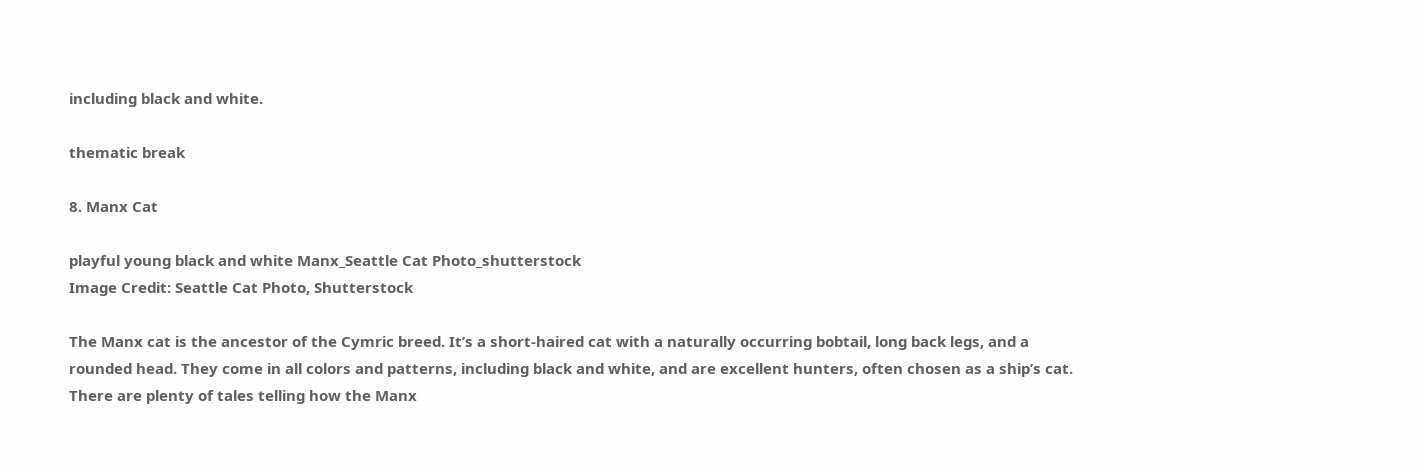including black and white.

thematic break

8. Manx Cat

playful young black and white Manx_Seattle Cat Photo_shutterstock
Image Credit: Seattle Cat Photo, Shutterstock

The Manx cat is the ancestor of the Cymric breed. It’s a short-haired cat with a naturally occurring bobtail, long back legs, and a rounded head. They come in all colors and patterns, including black and white, and are excellent hunters, often chosen as a ship’s cat. There are plenty of tales telling how the Manx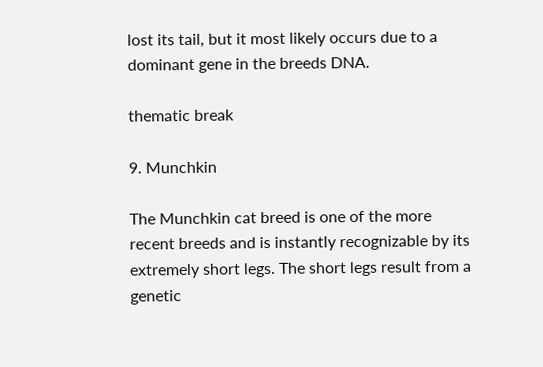lost its tail, but it most likely occurs due to a dominant gene in the breeds DNA.

thematic break

9. Munchkin

The Munchkin cat breed is one of the more recent breeds and is instantly recognizable by its extremely short legs. The short legs result from a genetic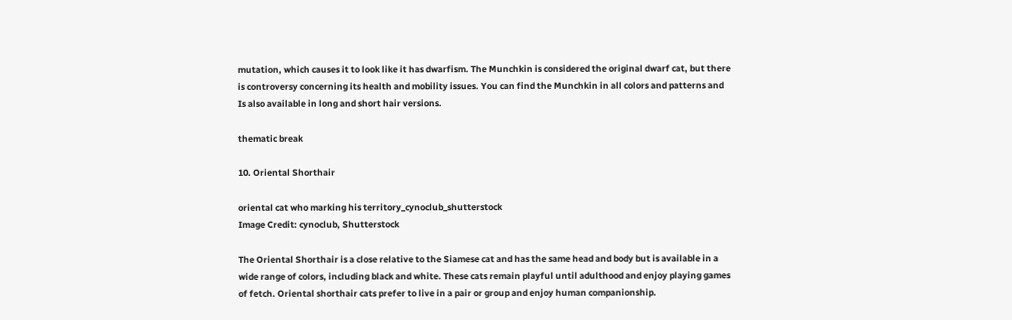mutation, which causes it to look like it has dwarfism. The Munchkin is considered the original dwarf cat, but there is controversy concerning its health and mobility issues. You can find the Munchkin in all colors and patterns and Is also available in long and short hair versions.

thematic break

10. Oriental Shorthair

oriental cat who marking his territory_cynoclub_shutterstock
Image Credit: cynoclub, Shutterstock

The Oriental Shorthair is a close relative to the Siamese cat and has the same head and body but is available in a wide range of colors, including black and white. These cats remain playful until adulthood and enjoy playing games of fetch. Oriental shorthair cats prefer to live in a pair or group and enjoy human companionship.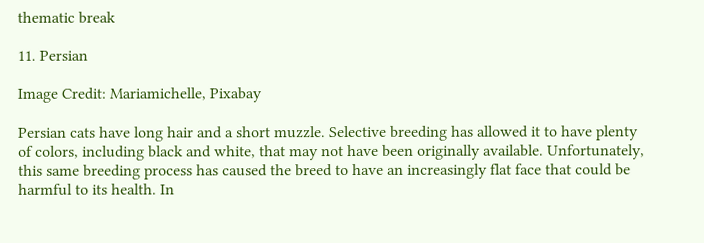thematic break

11. Persian

Image Credit: Mariamichelle, Pixabay

Persian cats have long hair and a short muzzle. Selective breeding has allowed it to have plenty of colors, including black and white, that may not have been originally available. Unfortunately, this same breeding process has caused the breed to have an increasingly flat face that could be harmful to its health. In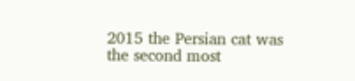2015 the Persian cat was the second most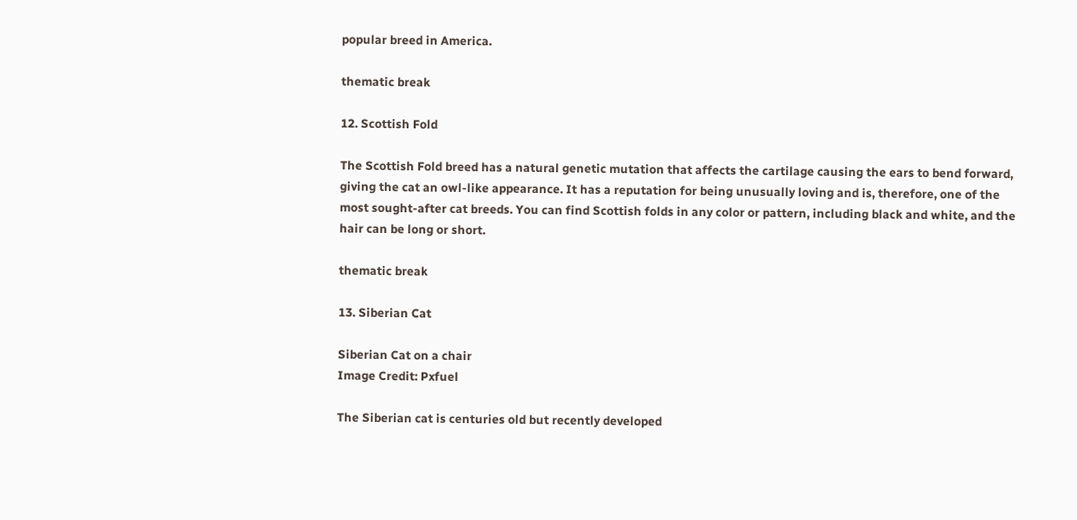popular breed in America.

thematic break

12. Scottish Fold

The Scottish Fold breed has a natural genetic mutation that affects the cartilage causing the ears to bend forward, giving the cat an owl-like appearance. It has a reputation for being unusually loving and is, therefore, one of the most sought-after cat breeds. You can find Scottish folds in any color or pattern, including black and white, and the hair can be long or short.

thematic break

13. Siberian Cat

Siberian Cat on a chair
Image Credit: Pxfuel

The Siberian cat is centuries old but recently developed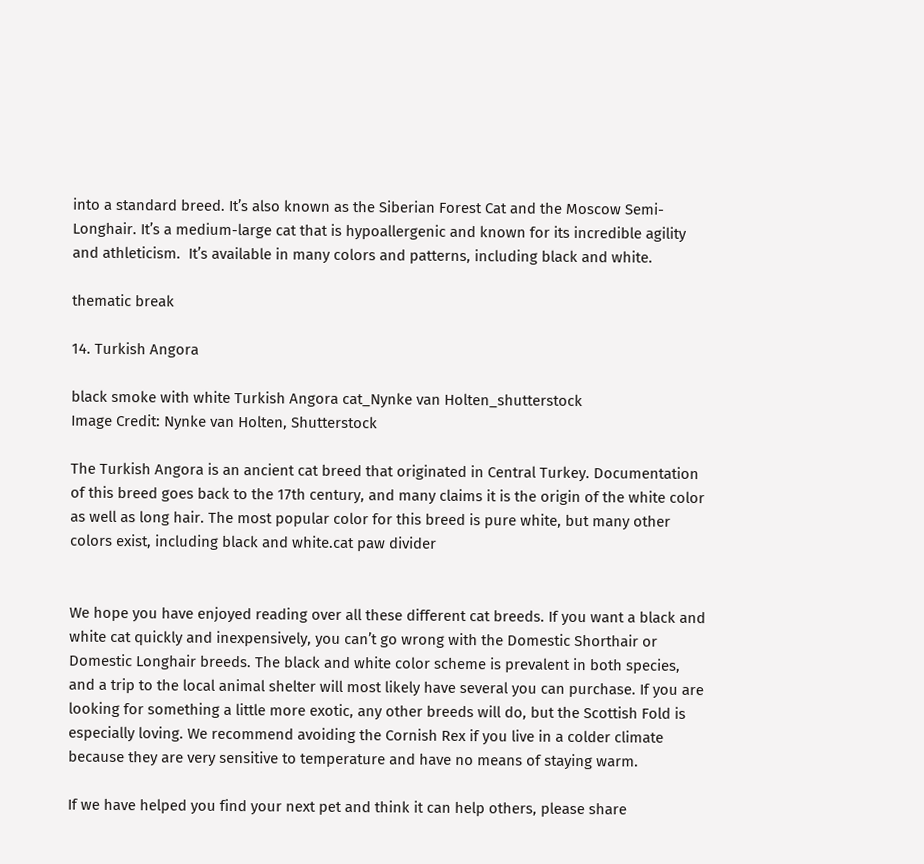into a standard breed. It’s also known as the Siberian Forest Cat and the Moscow Semi-Longhair. It’s a medium-large cat that is hypoallergenic and known for its incredible agility and athleticism.  It’s available in many colors and patterns, including black and white.

thematic break

14. Turkish Angora

black smoke with white Turkish Angora cat_Nynke van Holten_shutterstock
Image Credit: Nynke van Holten, Shutterstock

The Turkish Angora is an ancient cat breed that originated in Central Turkey. Documentation of this breed goes back to the 17th century, and many claims it is the origin of the white color as well as long hair. The most popular color for this breed is pure white, but many other colors exist, including black and white.cat paw divider


We hope you have enjoyed reading over all these different cat breeds. If you want a black and white cat quickly and inexpensively, you can’t go wrong with the Domestic Shorthair or Domestic Longhair breeds. The black and white color scheme is prevalent in both species, and a trip to the local animal shelter will most likely have several you can purchase. If you are looking for something a little more exotic, any other breeds will do, but the Scottish Fold is especially loving. We recommend avoiding the Cornish Rex if you live in a colder climate because they are very sensitive to temperature and have no means of staying warm.

If we have helped you find your next pet and think it can help others, please share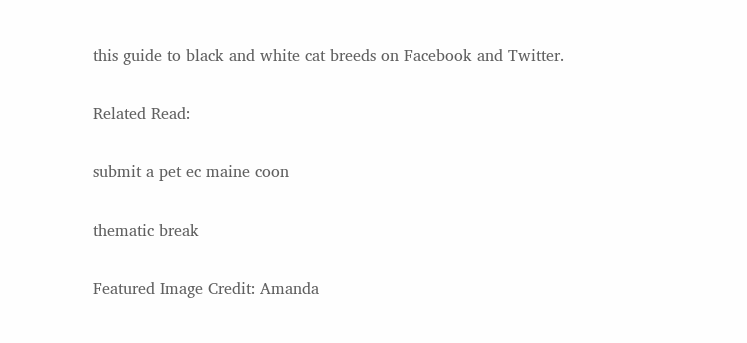this guide to black and white cat breeds on Facebook and Twitter.

Related Read:

submit a pet ec maine coon

thematic break

Featured Image Credit: Amanda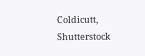Coldicutt, Shutterstock